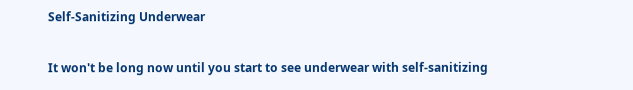Self-Sanitizing Underwear

It won't be long now until you start to see underwear with self-sanitizing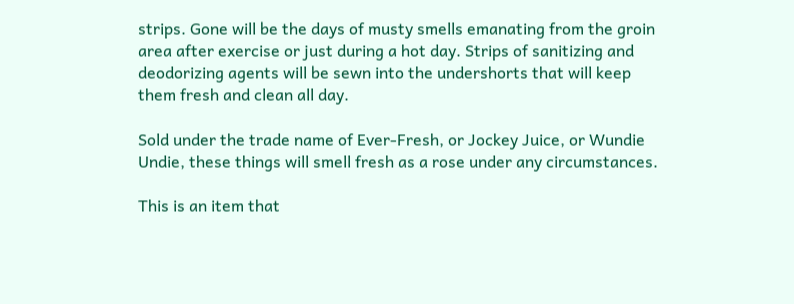strips. Gone will be the days of musty smells emanating from the groin area after exercise or just during a hot day. Strips of sanitizing and deodorizing agents will be sewn into the undershorts that will keep them fresh and clean all day.

Sold under the trade name of Ever-Fresh, or Jockey Juice, or Wundie Undie, these things will smell fresh as a rose under any circumstances.

This is an item that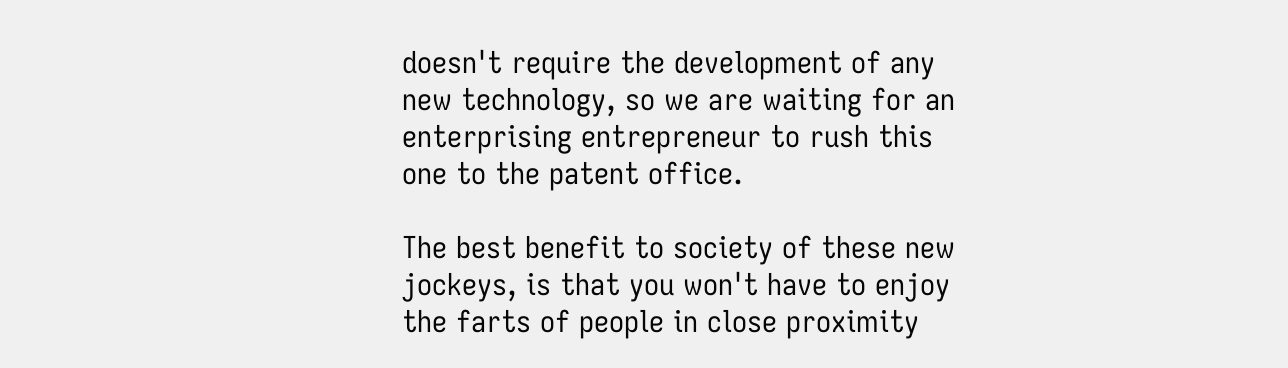doesn't require the development of any new technology, so we are waiting for an enterprising entrepreneur to rush this one to the patent office.

The best benefit to society of these new jockeys, is that you won't have to enjoy the farts of people in close proximity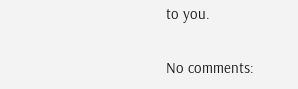to you.

No comments: